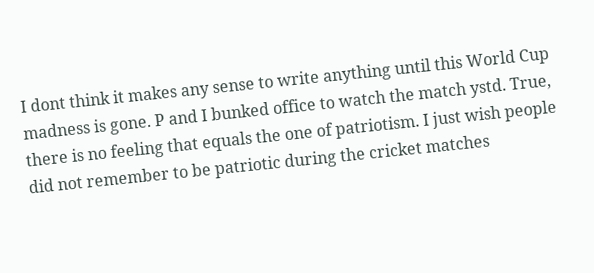I dont think it makes any sense to write anything until this World Cup madness is gone. P and I bunked office to watch the match ystd. True, there is no feeling that equals the one of patriotism. I just wish people did not remember to be patriotic during the cricket matches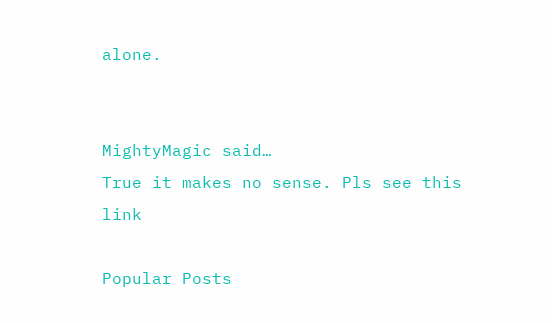alone.


MightyMagic said…
True it makes no sense. Pls see this link

Popular Posts